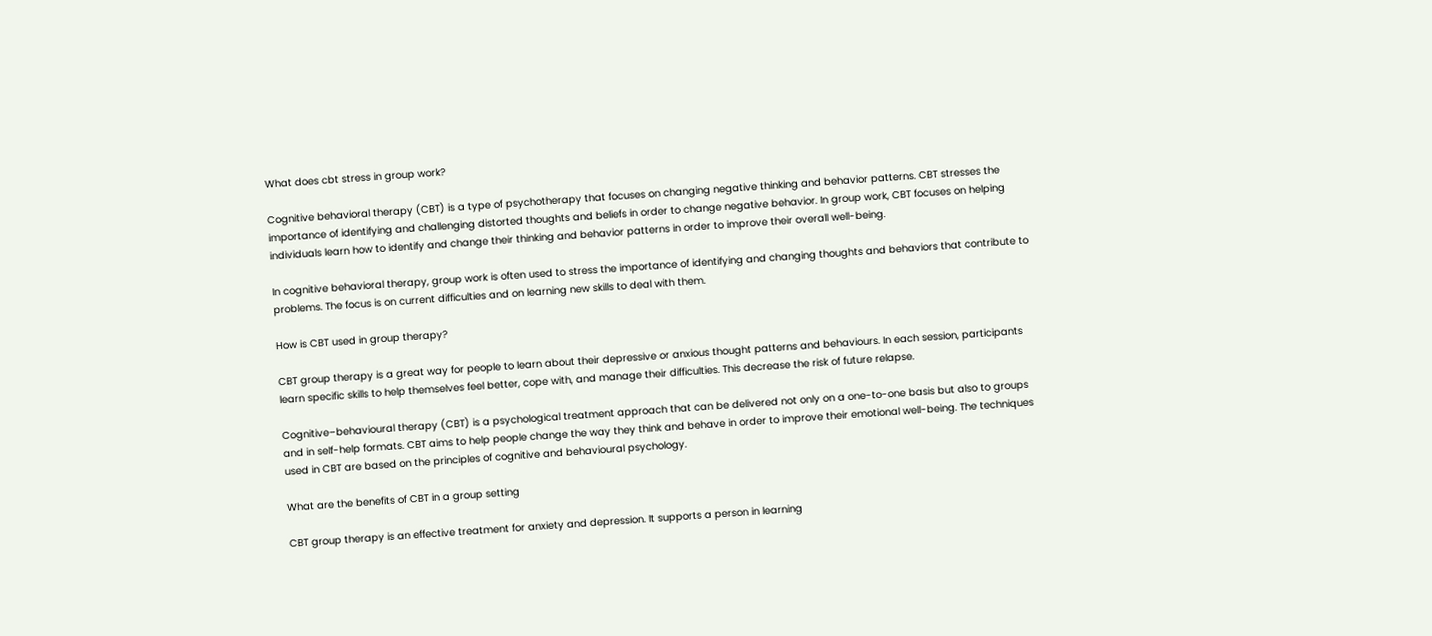What does cbt stress in group work?

Cognitive behavioral therapy (CBT) is a type of psychotherapy that focuses on changing negative thinking and behavior patterns. CBT stresses the importance of identifying and challenging distorted thoughts and beliefs in order to change negative behavior. In group work, CBT focuses on helping individuals learn how to identify and change their thinking and behavior patterns in order to improve their overall well-being.

In cognitive behavioral therapy, group work is often used to stress the importance of identifying and changing thoughts and behaviors that contribute to problems. The focus is on current difficulties and on learning new skills to deal with them.

How is CBT used in group therapy?

CBT group therapy is a great way for people to learn about their depressive or anxious thought patterns and behaviours. In each session, participants learn specific skills to help themselves feel better, cope with, and manage their difficulties. This decrease the risk of future relapse.

Cognitive–behavioural therapy (CBT) is a psychological treatment approach that can be delivered not only on a one-to-one basis but also to groups and in self-help formats. CBT aims to help people change the way they think and behave in order to improve their emotional well-being. The techniques used in CBT are based on the principles of cognitive and behavioural psychology.

What are the benefits of CBT in a group setting

CBT group therapy is an effective treatment for anxiety and depression. It supports a person in learning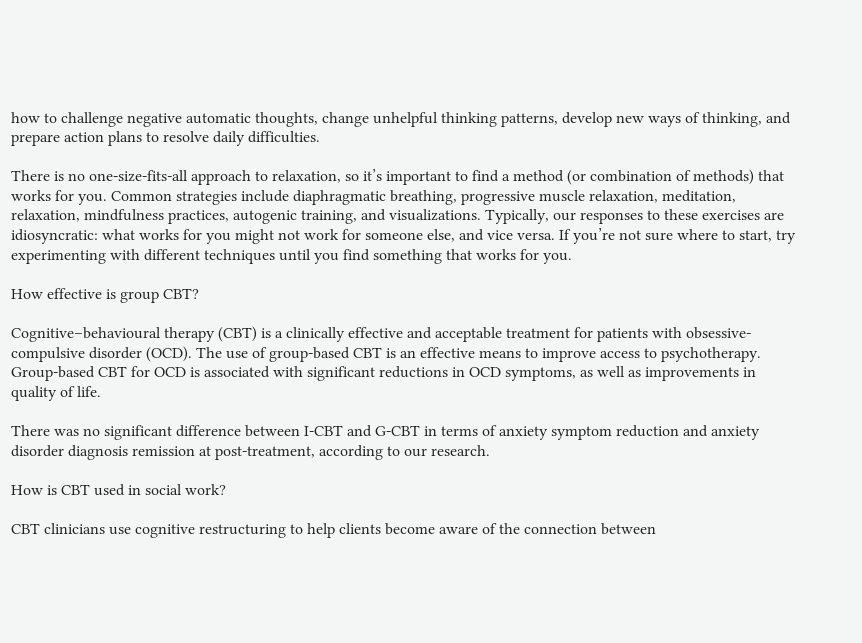how to challenge negative automatic thoughts, change unhelpful thinking patterns, develop new ways of thinking, and prepare action plans to resolve daily difficulties.

There is no one-size-fits-all approach to relaxation, so it’s important to find a method (or combination of methods) that works for you. Common strategies include diaphragmatic breathing, progressive muscle relaxation, meditation, relaxation, mindfulness practices, autogenic training, and visualizations. Typically, our responses to these exercises are idiosyncratic: what works for you might not work for someone else, and vice versa. If you’re not sure where to start, try experimenting with different techniques until you find something that works for you.

How effective is group CBT?

Cognitive–behavioural therapy (CBT) is a clinically effective and acceptable treatment for patients with obsessive-compulsive disorder (OCD). The use of group-based CBT is an effective means to improve access to psychotherapy. Group-based CBT for OCD is associated with significant reductions in OCD symptoms, as well as improvements in quality of life.

There was no significant difference between I-CBT and G-CBT in terms of anxiety symptom reduction and anxiety disorder diagnosis remission at post-treatment, according to our research.

How is CBT used in social work?

CBT clinicians use cognitive restructuring to help clients become aware of the connection between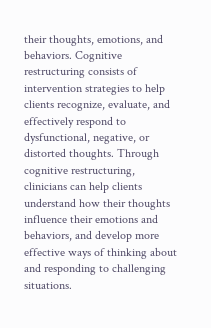their thoughts, emotions, and behaviors. Cognitive restructuring consists of intervention strategies to help clients recognize, evaluate, and effectively respond to dysfunctional, negative, or distorted thoughts. Through cognitive restructuring, clinicians can help clients understand how their thoughts influence their emotions and behaviors, and develop more effective ways of thinking about and responding to challenging situations.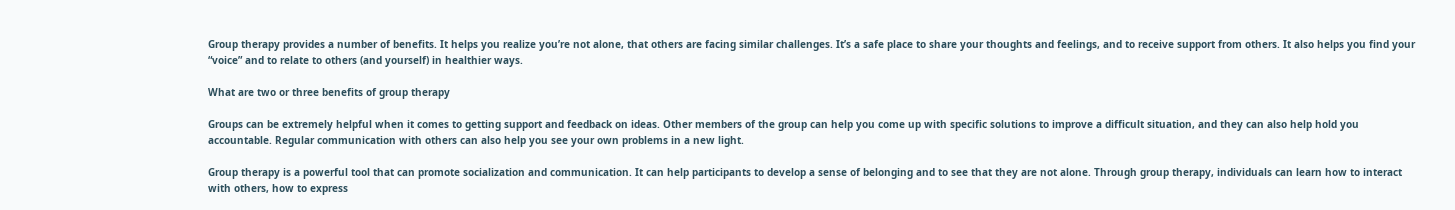Group therapy provides a number of benefits. It helps you realize you’re not alone, that others are facing similar challenges. It’s a safe place to share your thoughts and feelings, and to receive support from others. It also helps you find your “voice” and to relate to others (and yourself) in healthier ways.

What are two or three benefits of group therapy

Groups can be extremely helpful when it comes to getting support and feedback on ideas. Other members of the group can help you come up with specific solutions to improve a difficult situation, and they can also help hold you accountable. Regular communication with others can also help you see your own problems in a new light.

Group therapy is a powerful tool that can promote socialization and communication. It can help participants to develop a sense of belonging and to see that they are not alone. Through group therapy, individuals can learn how to interact with others, how to express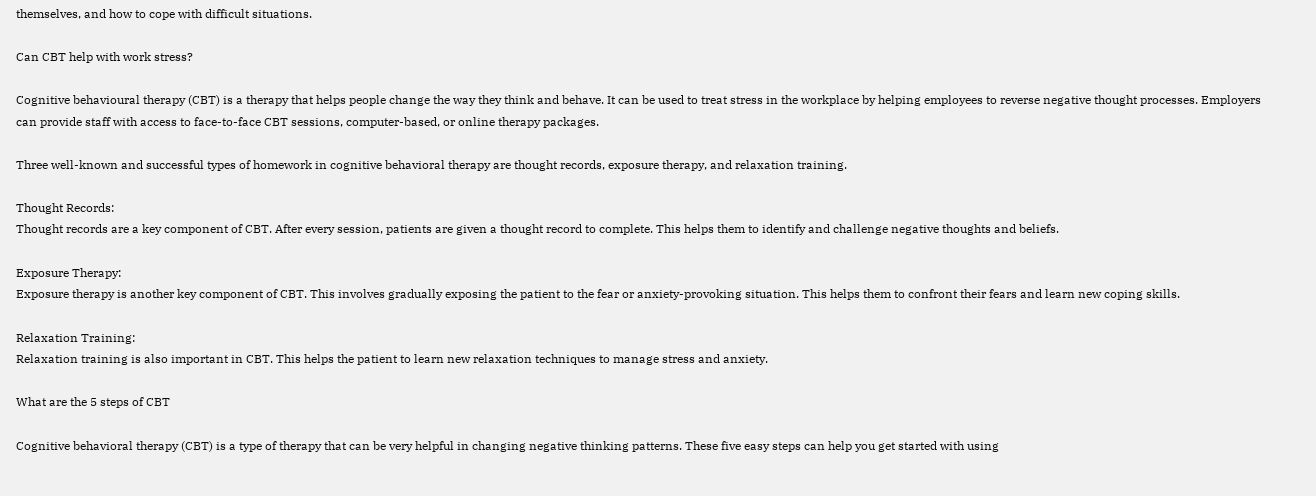themselves, and how to cope with difficult situations.

Can CBT help with work stress?

Cognitive behavioural therapy (CBT) is a therapy that helps people change the way they think and behave. It can be used to treat stress in the workplace by helping employees to reverse negative thought processes. Employers can provide staff with access to face-to-face CBT sessions, computer-based, or online therapy packages.

Three well-known and successful types of homework in cognitive behavioral therapy are thought records, exposure therapy, and relaxation training.

Thought Records:
Thought records are a key component of CBT. After every session, patients are given a thought record to complete. This helps them to identify and challenge negative thoughts and beliefs.

Exposure Therapy:
Exposure therapy is another key component of CBT. This involves gradually exposing the patient to the fear or anxiety-provoking situation. This helps them to confront their fears and learn new coping skills.

Relaxation Training:
Relaxation training is also important in CBT. This helps the patient to learn new relaxation techniques to manage stress and anxiety.

What are the 5 steps of CBT

Cognitive behavioral therapy (CBT) is a type of therapy that can be very helpful in changing negative thinking patterns. These five easy steps can help you get started with using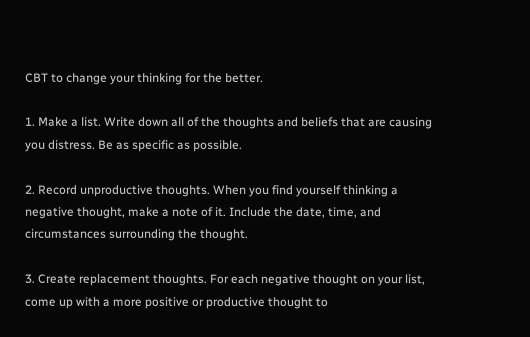CBT to change your thinking for the better.

1. Make a list. Write down all of the thoughts and beliefs that are causing you distress. Be as specific as possible.

2. Record unproductive thoughts. When you find yourself thinking a negative thought, make a note of it. Include the date, time, and circumstances surrounding the thought.

3. Create replacement thoughts. For each negative thought on your list, come up with a more positive or productive thought to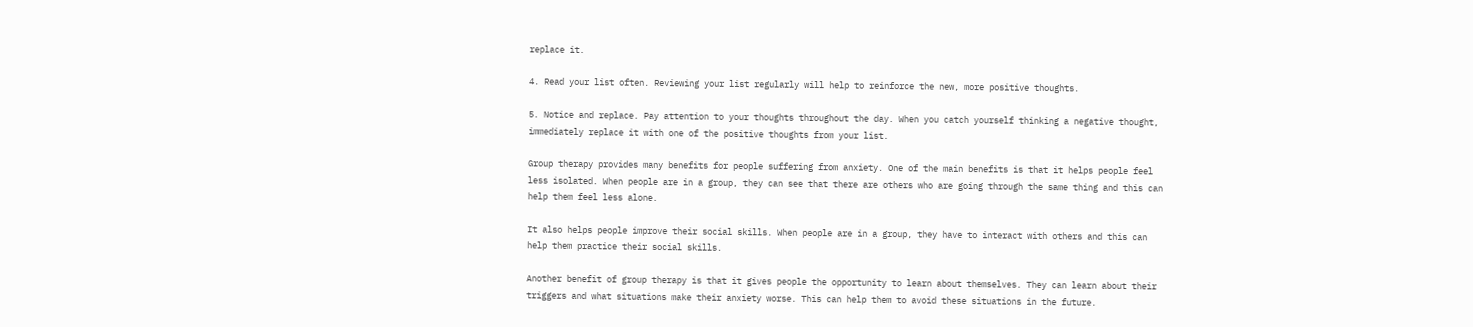replace it.

4. Read your list often. Reviewing your list regularly will help to reinforce the new, more positive thoughts.

5. Notice and replace. Pay attention to your thoughts throughout the day. When you catch yourself thinking a negative thought, immediately replace it with one of the positive thoughts from your list.

Group therapy provides many benefits for people suffering from anxiety. One of the main benefits is that it helps people feel less isolated. When people are in a group, they can see that there are others who are going through the same thing and this can help them feel less alone.

It also helps people improve their social skills. When people are in a group, they have to interact with others and this can help them practice their social skills.

Another benefit of group therapy is that it gives people the opportunity to learn about themselves. They can learn about their triggers and what situations make their anxiety worse. This can help them to avoid these situations in the future.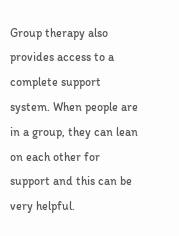Group therapy also provides access to a complete support system. When people are in a group, they can lean on each other for support and this can be very helpful.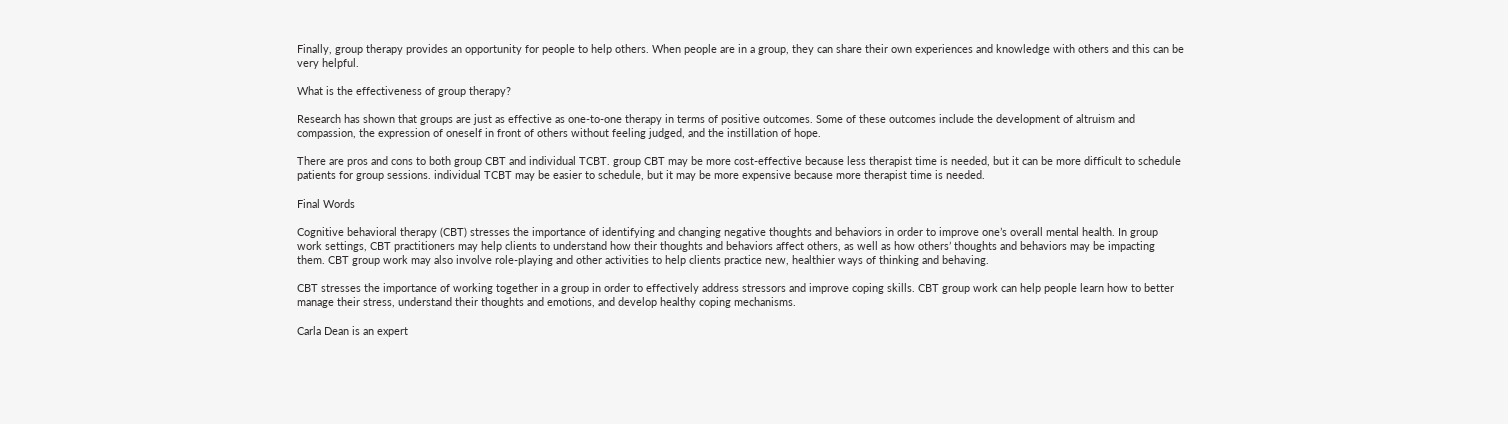Finally, group therapy provides an opportunity for people to help others. When people are in a group, they can share their own experiences and knowledge with others and this can be very helpful.

What is the effectiveness of group therapy?

Research has shown that groups are just as effective as one-to-one therapy in terms of positive outcomes. Some of these outcomes include the development of altruism and compassion, the expression of oneself in front of others without feeling judged, and the instillation of hope.

There are pros and cons to both group CBT and individual TCBT. group CBT may be more cost-effective because less therapist time is needed, but it can be more difficult to schedule patients for group sessions. individual TCBT may be easier to schedule, but it may be more expensive because more therapist time is needed.

Final Words

Cognitive behavioral therapy (CBT) stresses the importance of identifying and changing negative thoughts and behaviors in order to improve one’s overall mental health. In group work settings, CBT practitioners may help clients to understand how their thoughts and behaviors affect others, as well as how others’ thoughts and behaviors may be impacting them. CBT group work may also involve role-playing and other activities to help clients practice new, healthier ways of thinking and behaving.

CBT stresses the importance of working together in a group in order to effectively address stressors and improve coping skills. CBT group work can help people learn how to better manage their stress, understand their thoughts and emotions, and develop healthy coping mechanisms.

Carla Dean is an expert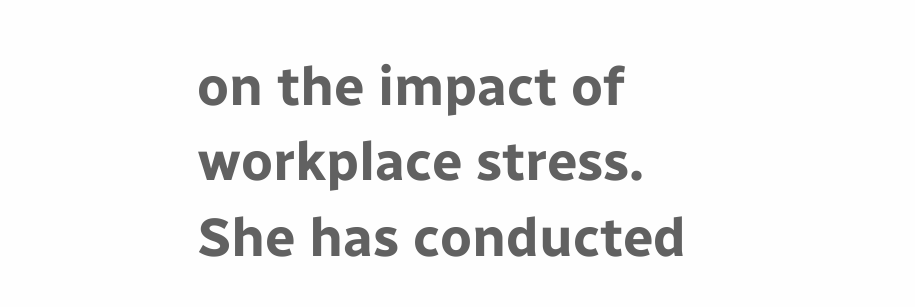on the impact of workplace stress. She has conducted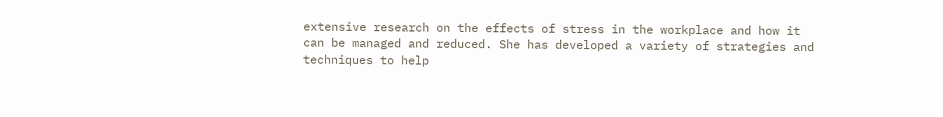extensive research on the effects of stress in the workplace and how it can be managed and reduced. She has developed a variety of strategies and techniques to help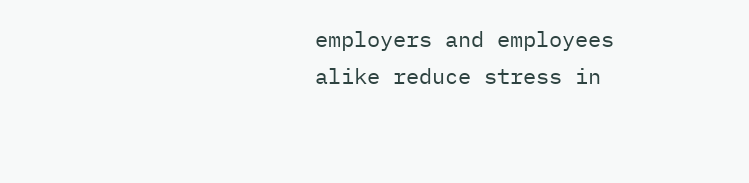employers and employees alike reduce stress in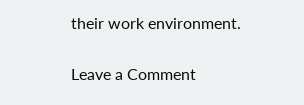their work environment.

Leave a Comment